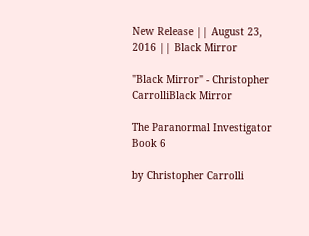New Release || August 23, 2016 || Black Mirror

"Black Mirror" - Christopher CarrolliBlack Mirror

The Paranormal Investigator Book 6

by Christopher Carrolli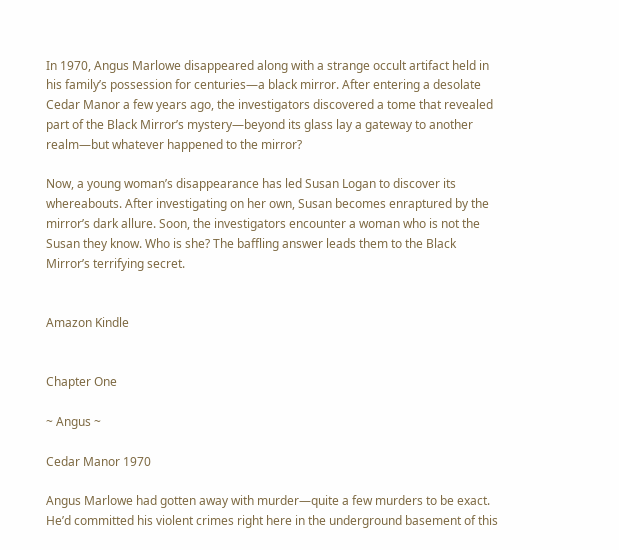In 1970, Angus Marlowe disappeared along with a strange occult artifact held in his family’s possession for centuries—a black mirror. After entering a desolate Cedar Manor a few years ago, the investigators discovered a tome that revealed part of the Black Mirror’s mystery—beyond its glass lay a gateway to another realm—but whatever happened to the mirror?

Now, a young woman’s disappearance has led Susan Logan to discover its whereabouts. After investigating on her own, Susan becomes enraptured by the mirror’s dark allure. Soon, the investigators encounter a woman who is not the Susan they know. Who is she? The baffling answer leads them to the Black Mirror’s terrifying secret.


Amazon Kindle


Chapter One

~ Angus ~

Cedar Manor 1970

Angus Marlowe had gotten away with murder—quite a few murders to be exact. He’d committed his violent crimes right here in the underground basement of this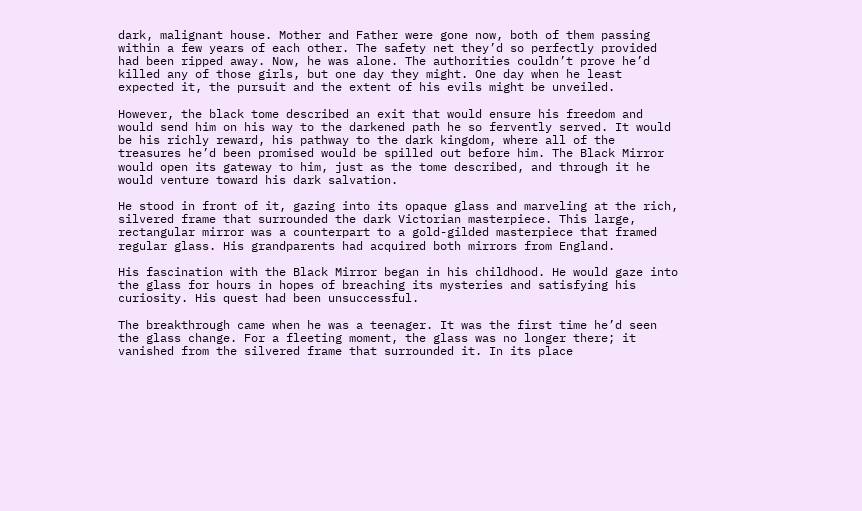dark, malignant house. Mother and Father were gone now, both of them passing within a few years of each other. The safety net they’d so perfectly provided had been ripped away. Now, he was alone. The authorities couldn’t prove he’d killed any of those girls, but one day they might. One day when he least expected it, the pursuit and the extent of his evils might be unveiled.

However, the black tome described an exit that would ensure his freedom and would send him on his way to the darkened path he so fervently served. It would be his richly reward, his pathway to the dark kingdom, where all of the treasures he’d been promised would be spilled out before him. The Black Mirror would open its gateway to him, just as the tome described, and through it he would venture toward his dark salvation.

He stood in front of it, gazing into its opaque glass and marveling at the rich, silvered frame that surrounded the dark Victorian masterpiece. This large, rectangular mirror was a counterpart to a gold-gilded masterpiece that framed regular glass. His grandparents had acquired both mirrors from England.

His fascination with the Black Mirror began in his childhood. He would gaze into the glass for hours in hopes of breaching its mysteries and satisfying his curiosity. His quest had been unsuccessful.

The breakthrough came when he was a teenager. It was the first time he’d seen the glass change. For a fleeting moment, the glass was no longer there; it vanished from the silvered frame that surrounded it. In its place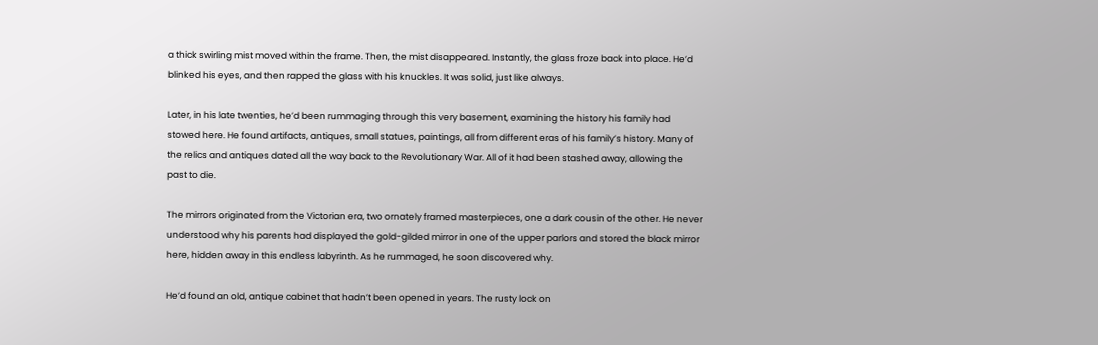a thick swirling mist moved within the frame. Then, the mist disappeared. Instantly, the glass froze back into place. He’d blinked his eyes, and then rapped the glass with his knuckles. It was solid, just like always.

Later, in his late twenties, he’d been rummaging through this very basement, examining the history his family had stowed here. He found artifacts, antiques, small statues, paintings, all from different eras of his family’s history. Many of the relics and antiques dated all the way back to the Revolutionary War. All of it had been stashed away, allowing the past to die.

The mirrors originated from the Victorian era, two ornately framed masterpieces, one a dark cousin of the other. He never understood why his parents had displayed the gold-gilded mirror in one of the upper parlors and stored the black mirror here, hidden away in this endless labyrinth. As he rummaged, he soon discovered why.

He’d found an old, antique cabinet that hadn’t been opened in years. The rusty lock on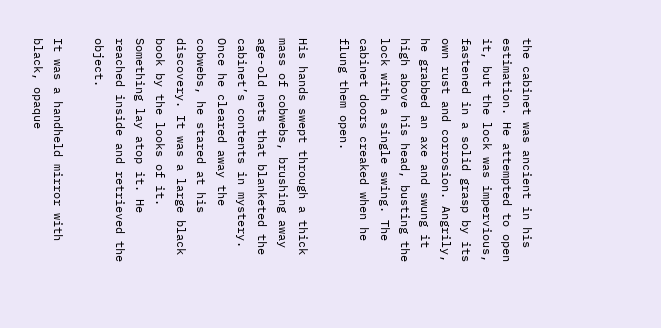the cabinet was ancient in his estimation. He attempted to open it, but the lock was impervious, fastened in a solid grasp by its own rust and corrosion. Angrily, he grabbed an axe and swung it high above his head, busting the lock with a single swing. The cabinet doors creaked when he flung them open.

His hands swept through a thick mass of cobwebs, brushing away age-old nets that blanketed the cabinet’s contents in mystery. Once he cleared away the cobwebs, he stared at his discovery. It was a large black book by the looks of it. Something lay atop it. He reached inside and retrieved the object.

It was a handheld mirror with black, opaque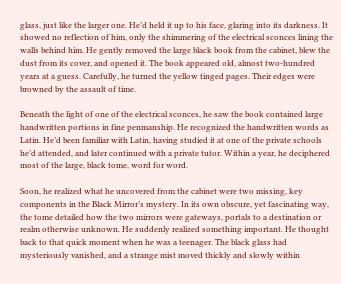glass, just like the larger one. He’d held it up to his face, glaring into its darkness. It showed no reflection of him, only the shimmering of the electrical sconces lining the walls behind him. He gently removed the large black book from the cabinet, blew the dust from its cover, and opened it. The book appeared old, almost two-hundred years at a guess. Carefully, he turned the yellow tinged pages. Their edges were browned by the assault of time.

Beneath the light of one of the electrical sconces, he saw the book contained large handwritten portions in fine penmanship. He recognized the handwritten words as Latin. He’d been familiar with Latin, having studied it at one of the private schools he’d attended, and later continued with a private tutor. Within a year, he deciphered most of the large, black tome, word for word.

Soon, he realized what he uncovered from the cabinet were two missing, key components in the Black Mirror’s mystery. In its own obscure, yet fascinating way, the tome detailed how the two mirrors were gateways, portals to a destination or realm otherwise unknown. He suddenly realized something important. He thought back to that quick moment when he was a teenager. The black glass had mysteriously vanished, and a strange mist moved thickly and slowly within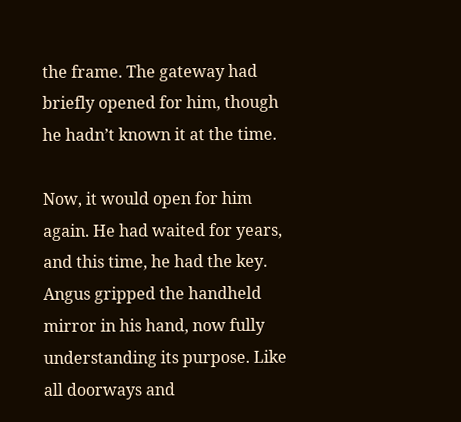the frame. The gateway had briefly opened for him, though he hadn’t known it at the time.

Now, it would open for him again. He had waited for years, and this time, he had the key. Angus gripped the handheld mirror in his hand, now fully understanding its purpose. Like all doorways and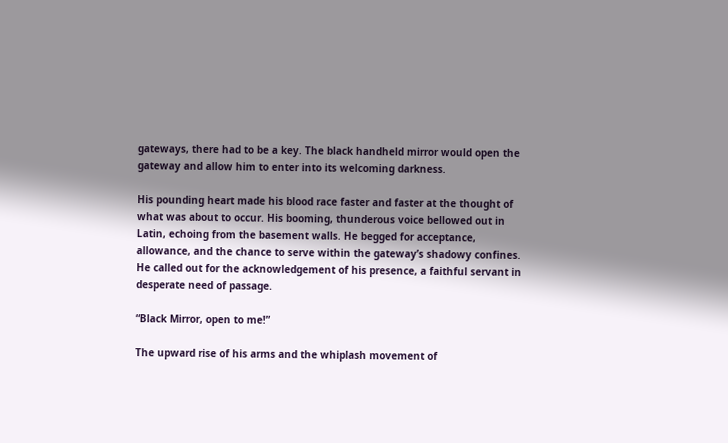gateways, there had to be a key. The black handheld mirror would open the gateway and allow him to enter into its welcoming darkness.

His pounding heart made his blood race faster and faster at the thought of what was about to occur. His booming, thunderous voice bellowed out in Latin, echoing from the basement walls. He begged for acceptance, allowance, and the chance to serve within the gateway’s shadowy confines. He called out for the acknowledgement of his presence, a faithful servant in desperate need of passage.

“Black Mirror, open to me!”

The upward rise of his arms and the whiplash movement of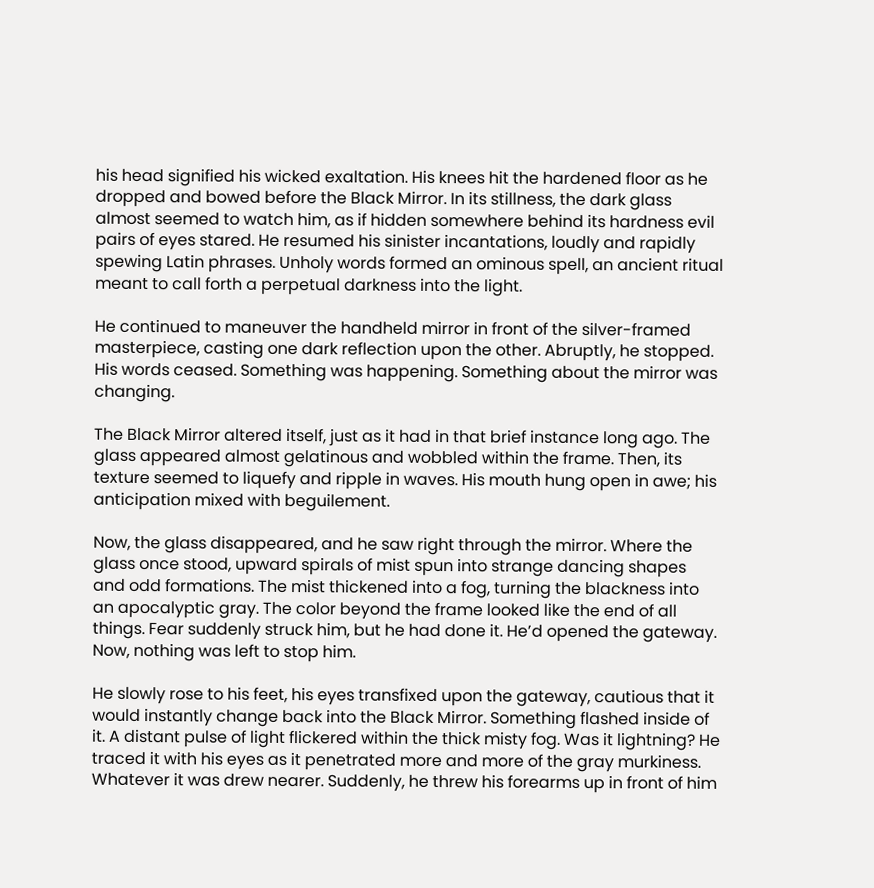his head signified his wicked exaltation. His knees hit the hardened floor as he dropped and bowed before the Black Mirror. In its stillness, the dark glass almost seemed to watch him, as if hidden somewhere behind its hardness evil pairs of eyes stared. He resumed his sinister incantations, loudly and rapidly spewing Latin phrases. Unholy words formed an ominous spell, an ancient ritual meant to call forth a perpetual darkness into the light.

He continued to maneuver the handheld mirror in front of the silver-framed masterpiece, casting one dark reflection upon the other. Abruptly, he stopped. His words ceased. Something was happening. Something about the mirror was changing.

The Black Mirror altered itself, just as it had in that brief instance long ago. The glass appeared almost gelatinous and wobbled within the frame. Then, its texture seemed to liquefy and ripple in waves. His mouth hung open in awe; his anticipation mixed with beguilement.

Now, the glass disappeared, and he saw right through the mirror. Where the glass once stood, upward spirals of mist spun into strange dancing shapes and odd formations. The mist thickened into a fog, turning the blackness into an apocalyptic gray. The color beyond the frame looked like the end of all things. Fear suddenly struck him, but he had done it. He’d opened the gateway. Now, nothing was left to stop him.

He slowly rose to his feet, his eyes transfixed upon the gateway, cautious that it would instantly change back into the Black Mirror. Something flashed inside of it. A distant pulse of light flickered within the thick misty fog. Was it lightning? He traced it with his eyes as it penetrated more and more of the gray murkiness. Whatever it was drew nearer. Suddenly, he threw his forearms up in front of him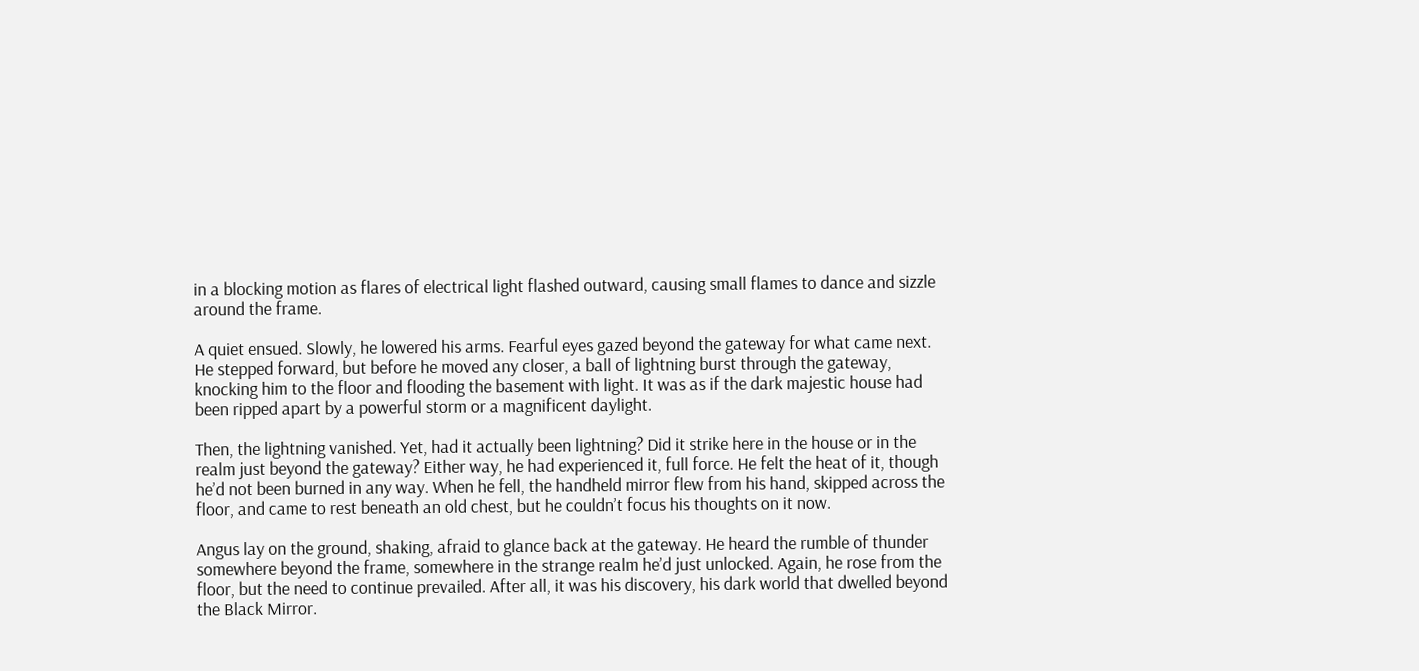in a blocking motion as flares of electrical light flashed outward, causing small flames to dance and sizzle around the frame.

A quiet ensued. Slowly, he lowered his arms. Fearful eyes gazed beyond the gateway for what came next. He stepped forward, but before he moved any closer, a ball of lightning burst through the gateway, knocking him to the floor and flooding the basement with light. It was as if the dark majestic house had been ripped apart by a powerful storm or a magnificent daylight.

Then, the lightning vanished. Yet, had it actually been lightning? Did it strike here in the house or in the realm just beyond the gateway? Either way, he had experienced it, full force. He felt the heat of it, though he’d not been burned in any way. When he fell, the handheld mirror flew from his hand, skipped across the floor, and came to rest beneath an old chest, but he couldn’t focus his thoughts on it now.

Angus lay on the ground, shaking, afraid to glance back at the gateway. He heard the rumble of thunder somewhere beyond the frame, somewhere in the strange realm he’d just unlocked. Again, he rose from the floor, but the need to continue prevailed. After all, it was his discovery, his dark world that dwelled beyond the Black Mirror.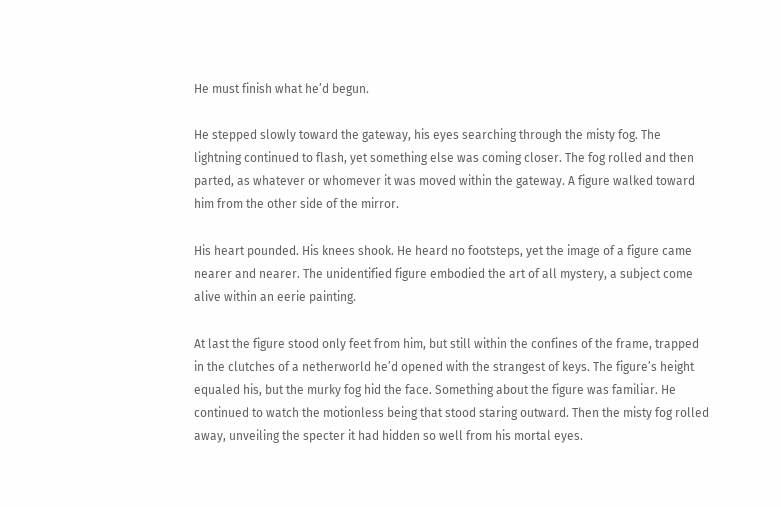He must finish what he’d begun.

He stepped slowly toward the gateway, his eyes searching through the misty fog. The lightning continued to flash, yet something else was coming closer. The fog rolled and then parted, as whatever or whomever it was moved within the gateway. A figure walked toward him from the other side of the mirror.

His heart pounded. His knees shook. He heard no footsteps, yet the image of a figure came nearer and nearer. The unidentified figure embodied the art of all mystery, a subject come alive within an eerie painting.

At last the figure stood only feet from him, but still within the confines of the frame, trapped in the clutches of a netherworld he’d opened with the strangest of keys. The figure’s height equaled his, but the murky fog hid the face. Something about the figure was familiar. He continued to watch the motionless being that stood staring outward. Then the misty fog rolled away, unveiling the specter it had hidden so well from his mortal eyes.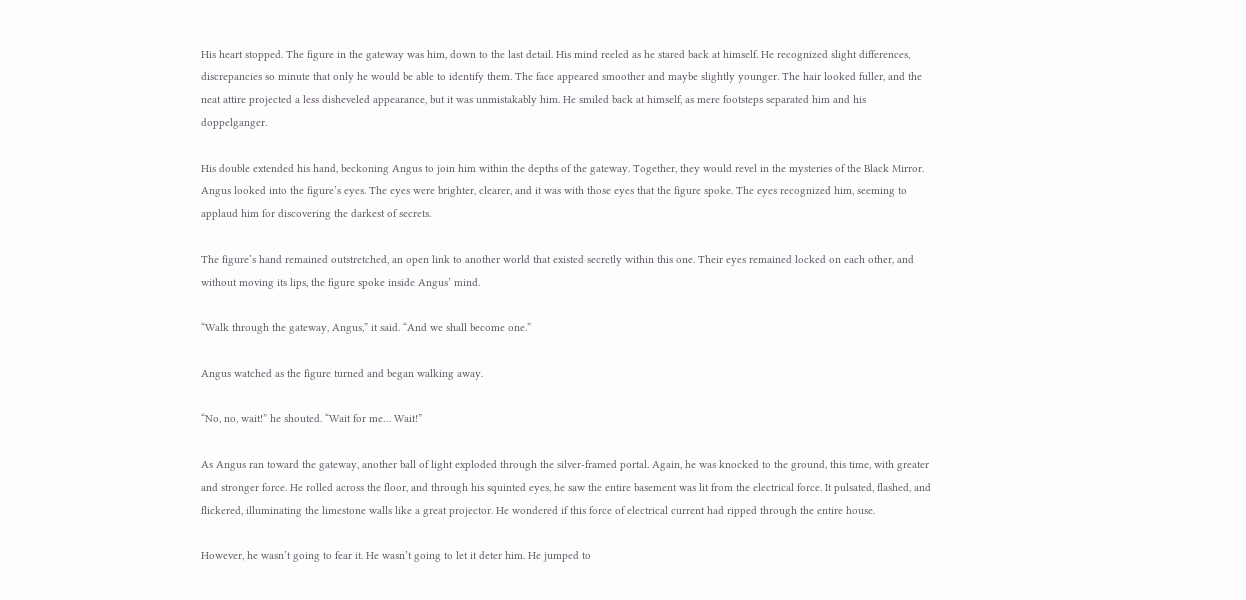His heart stopped. The figure in the gateway was him, down to the last detail. His mind reeled as he stared back at himself. He recognized slight differences, discrepancies so minute that only he would be able to identify them. The face appeared smoother and maybe slightly younger. The hair looked fuller, and the neat attire projected a less disheveled appearance, but it was unmistakably him. He smiled back at himself, as mere footsteps separated him and his doppelganger.

His double extended his hand, beckoning Angus to join him within the depths of the gateway. Together, they would revel in the mysteries of the Black Mirror. Angus looked into the figure’s eyes. The eyes were brighter, clearer, and it was with those eyes that the figure spoke. The eyes recognized him, seeming to applaud him for discovering the darkest of secrets.

The figure’s hand remained outstretched, an open link to another world that existed secretly within this one. Their eyes remained locked on each other, and without moving its lips, the figure spoke inside Angus’ mind.

“Walk through the gateway, Angus,” it said. “And we shall become one.”

Angus watched as the figure turned and began walking away.

“No, no, wait!” he shouted. “Wait for me… Wait!”

As Angus ran toward the gateway, another ball of light exploded through the silver-framed portal. Again, he was knocked to the ground, this time, with greater and stronger force. He rolled across the floor, and through his squinted eyes, he saw the entire basement was lit from the electrical force. It pulsated, flashed, and flickered, illuminating the limestone walls like a great projector. He wondered if this force of electrical current had ripped through the entire house.

However, he wasn’t going to fear it. He wasn’t going to let it deter him. He jumped to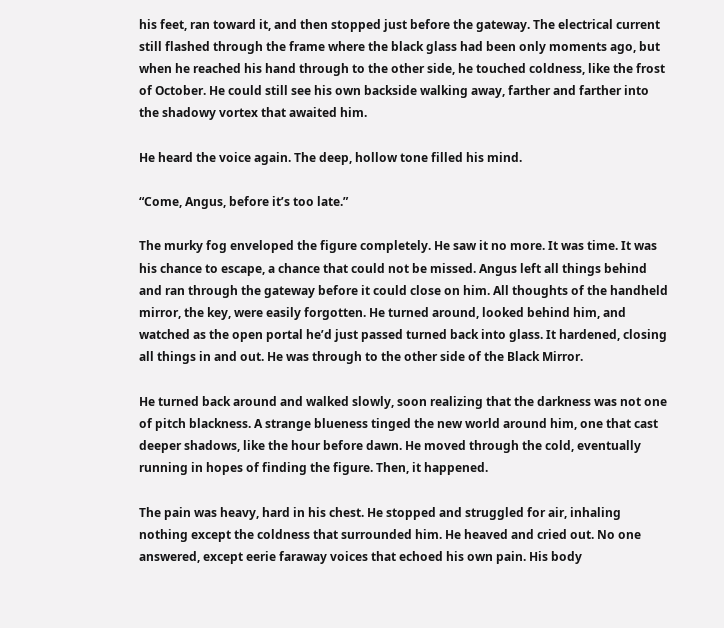his feet, ran toward it, and then stopped just before the gateway. The electrical current still flashed through the frame where the black glass had been only moments ago, but when he reached his hand through to the other side, he touched coldness, like the frost of October. He could still see his own backside walking away, farther and farther into the shadowy vortex that awaited him.

He heard the voice again. The deep, hollow tone filled his mind.

“Come, Angus, before it’s too late.”

The murky fog enveloped the figure completely. He saw it no more. It was time. It was his chance to escape, a chance that could not be missed. Angus left all things behind and ran through the gateway before it could close on him. All thoughts of the handheld mirror, the key, were easily forgotten. He turned around, looked behind him, and watched as the open portal he’d just passed turned back into glass. It hardened, closing all things in and out. He was through to the other side of the Black Mirror.

He turned back around and walked slowly, soon realizing that the darkness was not one of pitch blackness. A strange blueness tinged the new world around him, one that cast deeper shadows, like the hour before dawn. He moved through the cold, eventually running in hopes of finding the figure. Then, it happened.

The pain was heavy, hard in his chest. He stopped and struggled for air, inhaling nothing except the coldness that surrounded him. He heaved and cried out. No one answered, except eerie faraway voices that echoed his own pain. His body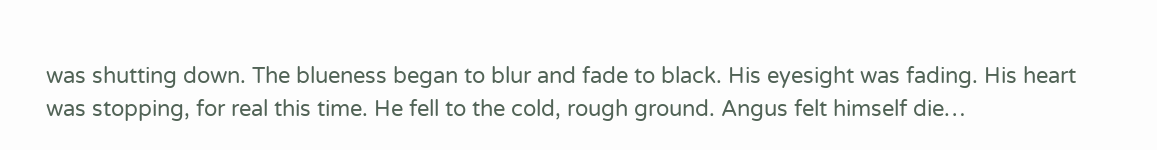was shutting down. The blueness began to blur and fade to black. His eyesight was fading. His heart was stopping, for real this time. He fell to the cold, rough ground. Angus felt himself die…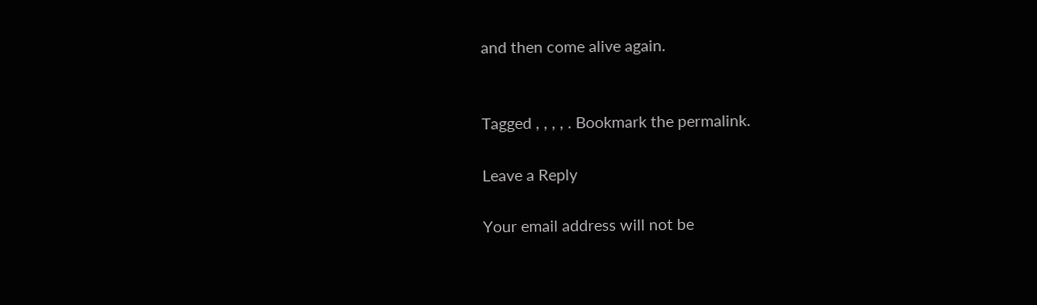and then come alive again.


Tagged , , , , . Bookmark the permalink.

Leave a Reply

Your email address will not be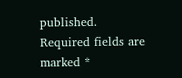published. Required fields are marked *